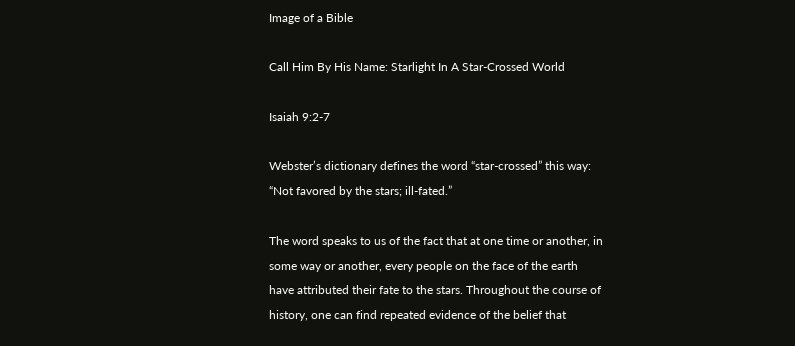Image of a Bible

Call Him By His Name: Starlight In A Star-Crossed World

Isaiah 9:2-7

Webster’s dictionary defines the word “star-crossed” this way: “Not favored by the stars; ill-fated.”

The word speaks to us of the fact that at one time or another, in some way or another, every people on the face of the earth have attributed their fate to the stars. Throughout the course of history, one can find repeated evidence of the belief that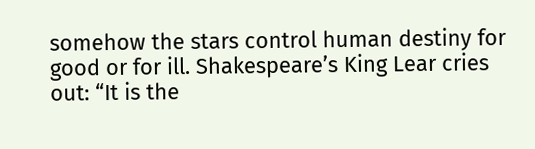somehow the stars control human destiny for good or for ill. Shakespeare’s King Lear cries out: “It is the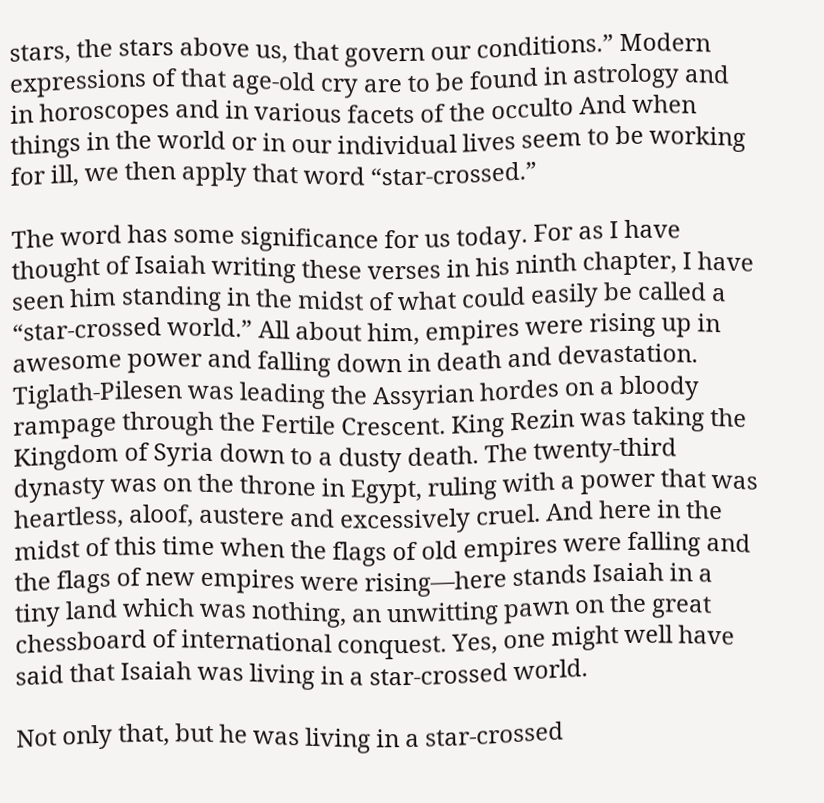stars, the stars above us, that govern our conditions.” Modern expressions of that age-old cry are to be found in astrology and in horoscopes and in various facets of the occulto And when things in the world or in our individual lives seem to be working for ill, we then apply that word “star-crossed.”

The word has some significance for us today. For as I have thought of Isaiah writing these verses in his ninth chapter, I have seen him standing in the midst of what could easily be called a “star-crossed world.” All about him, empires were rising up in awesome power and falling down in death and devastation. Tiglath-Pilesen was leading the Assyrian hordes on a bloody rampage through the Fertile Crescent. King Rezin was taking the Kingdom of Syria down to a dusty death. The twenty-third dynasty was on the throne in Egypt, ruling with a power that was heartless, aloof, austere and excessively cruel. And here in the midst of this time when the flags of old empires were falling and the flags of new empires were rising—here stands Isaiah in a tiny land which was nothing, an unwitting pawn on the great chessboard of international conquest. Yes, one might well have said that Isaiah was living in a star-crossed world.

Not only that, but he was living in a star-crossed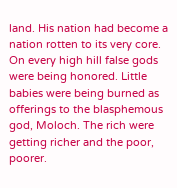land. His nation had become a nation rotten to its very core. On every high hill false gods were being honored. Little babies were being burned as offerings to the blasphemous god, Moloch. The rich were getting richer and the poor, poorer.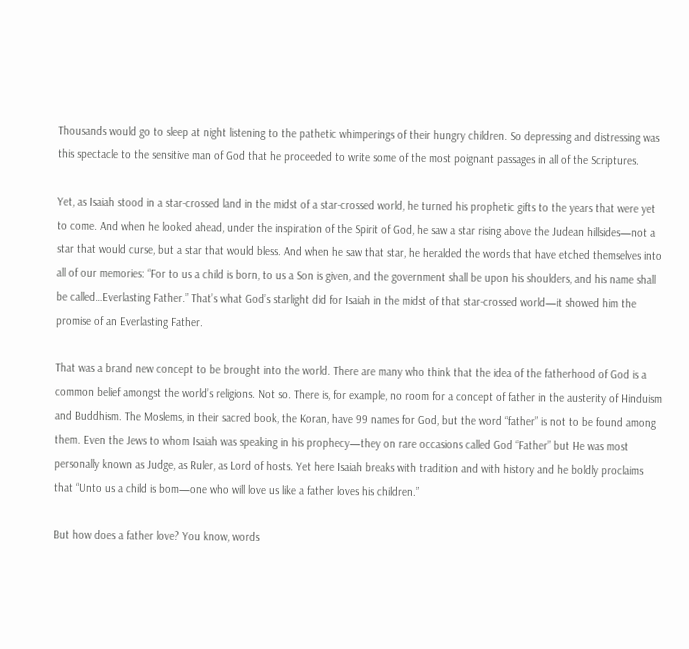Thousands would go to sleep at night listening to the pathetic whimperings of their hungry children. So depressing and distressing was this spectacle to the sensitive man of God that he proceeded to write some of the most poignant passages in all of the Scriptures.

Yet, as Isaiah stood in a star-crossed land in the midst of a star-crossed world, he turned his prophetic gifts to the years that were yet to come. And when he looked ahead, under the inspiration of the Spirit of God, he saw a star rising above the Judean hillsides—not a star that would curse, but a star that would bless. And when he saw that star, he heralded the words that have etched themselves into all of our memories: “For to us a child is born, to us a Son is given, and the government shall be upon his shoulders, and his name shall be called…Everlasting Father.” That’s what God’s starlight did for Isaiah in the midst of that star-crossed world—it showed him the promise of an Everlasting Father.

That was a brand new concept to be brought into the world. There are many who think that the idea of the fatherhood of God is a common belief amongst the world’s religions. Not so. There is, for example, no room for a concept of father in the austerity of Hinduism and Buddhism. The Moslems, in their sacred book, the Koran, have 99 names for God, but the word “father” is not to be found among them. Even the Jews to whom Isaiah was speaking in his prophecy—they on rare occasions called God “Father” but He was most personally known as Judge, as Ruler, as Lord of hosts. Yet here Isaiah breaks with tradition and with history and he boldly proclaims that “Unto us a child is bom—one who will love us like a father loves his children.”

But how does a father love? You know, words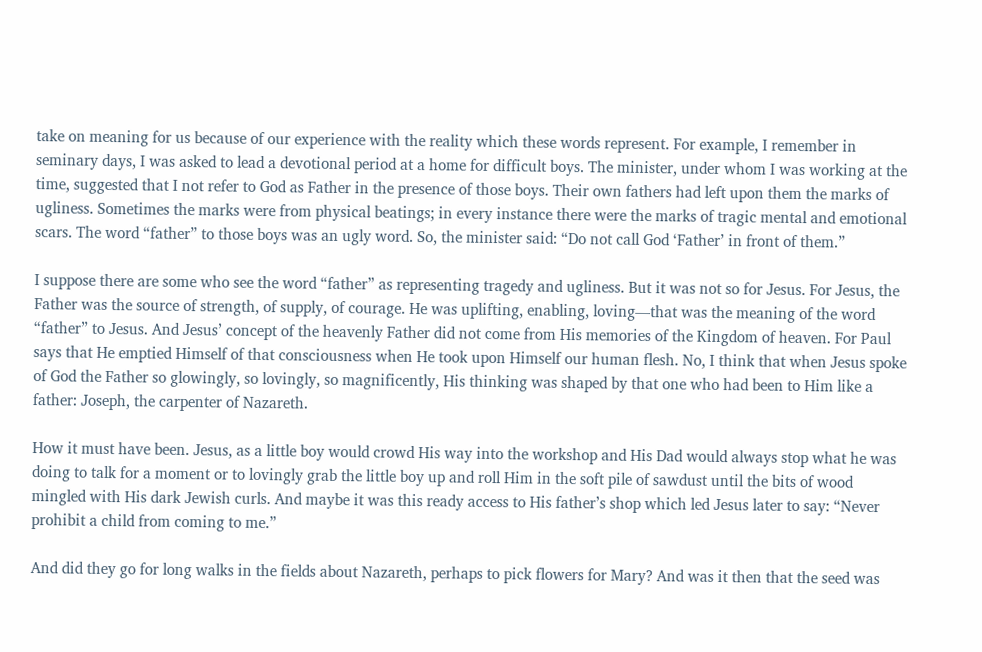take on meaning for us because of our experience with the reality which these words represent. For example, I remember in seminary days, I was asked to lead a devotional period at a home for difficult boys. The minister, under whom I was working at the time, suggested that I not refer to God as Father in the presence of those boys. Their own fathers had left upon them the marks of ugliness. Sometimes the marks were from physical beatings; in every instance there were the marks of tragic mental and emotional scars. The word “father” to those boys was an ugly word. So, the minister said: “Do not call God ‘Father’ in front of them.”

I suppose there are some who see the word “father” as representing tragedy and ugliness. But it was not so for Jesus. For Jesus, the Father was the source of strength, of supply, of courage. He was uplifting, enabling, loving—that was the meaning of the word “father” to Jesus. And Jesus’ concept of the heavenly Father did not come from His memories of the Kingdom of heaven. For Paul says that He emptied Himself of that consciousness when He took upon Himself our human flesh. No, I think that when Jesus spoke of God the Father so glowingly, so lovingly, so magnificently, His thinking was shaped by that one who had been to Him like a father: Joseph, the carpenter of Nazareth.

How it must have been. Jesus, as a little boy would crowd His way into the workshop and His Dad would always stop what he was doing to talk for a moment or to lovingly grab the little boy up and roll Him in the soft pile of sawdust until the bits of wood mingled with His dark Jewish curls. And maybe it was this ready access to His father’s shop which led Jesus later to say: “Never prohibit a child from coming to me.”

And did they go for long walks in the fields about Nazareth, perhaps to pick flowers for Mary? And was it then that the seed was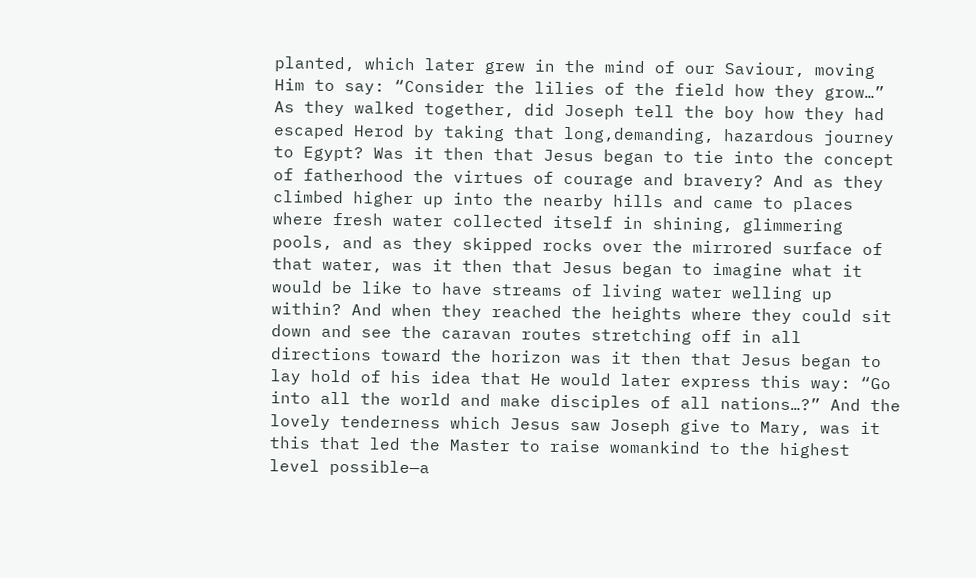planted, which later grew in the mind of our Saviour, moving Him to say: “Consider the lilies of the field how they grow…” As they walked together, did Joseph tell the boy how they had escaped Herod by taking that long,demanding, hazardous journey to Egypt? Was it then that Jesus began to tie into the concept of fatherhood the virtues of courage and bravery? And as they climbed higher up into the nearby hills and came to places where fresh water collected itself in shining, glimmering pools, and as they skipped rocks over the mirrored surface of that water, was it then that Jesus began to imagine what it would be like to have streams of living water welling up within? And when they reached the heights where they could sit down and see the caravan routes stretching off in all directions toward the horizon was it then that Jesus began to lay hold of his idea that He would later express this way: “Go into all the world and make disciples of all nations…?” And the lovely tenderness which Jesus saw Joseph give to Mary, was it this that led the Master to raise womankind to the highest level possible—a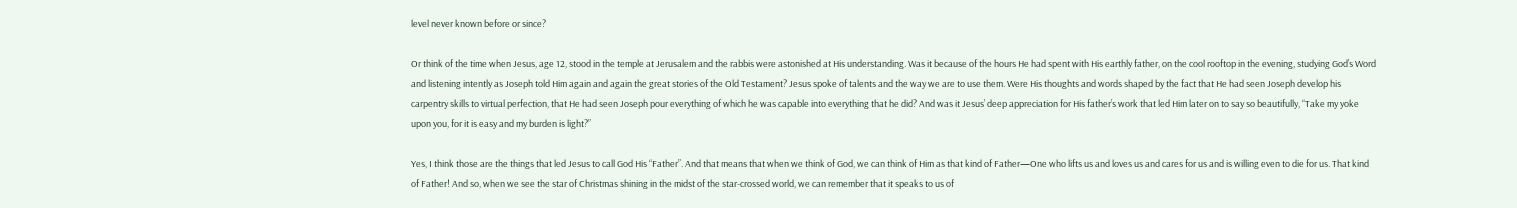level never known before or since?

Or think of the time when Jesus, age 12, stood in the temple at Jerusalem and the rabbis were astonished at His understanding. Was it because of the hours He had spent with His earthly father, on the cool rooftop in the evening, studying God’s Word and listening intently as Joseph told Him again and again the great stories of the Old Testament? Jesus spoke of talents and the way we are to use them. Were His thoughts and words shaped by the fact that He had seen Joseph develop his carpentry skills to virtual perfection, that He had seen Joseph pour everything of which he was capable into everything that he did? And was it Jesus’ deep appreciation for His father’s work that led Him later on to say so beautifully, “Take my yoke upon you, for it is easy and my burden is light?”

Yes, I think those are the things that led Jesus to call God His “Father”. And that means that when we think of God, we can think of Him as that kind of Father—One who lifts us and loves us and cares for us and is willing even to die for us. That kind of Father! And so, when we see the star of Christmas shining in the midst of the star-crossed world, we can remember that it speaks to us of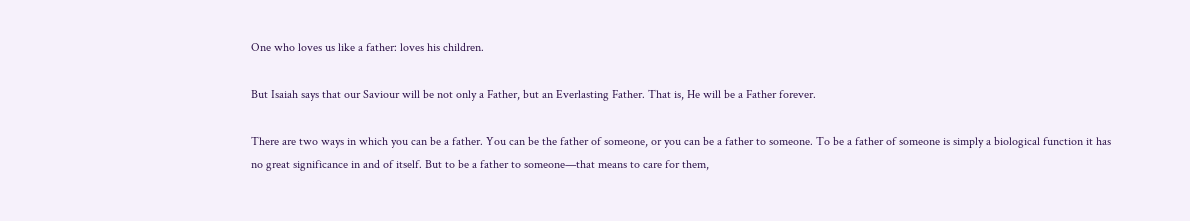One who loves us like a father: loves his children.

But Isaiah says that our Saviour will be not only a Father, but an Everlasting Father. That is, He will be a Father forever.

There are two ways in which you can be a father. You can be the father of someone, or you can be a father to someone. To be a father of someone is simply a biological function it has no great significance in and of itself. But to be a father to someone—that means to care for them,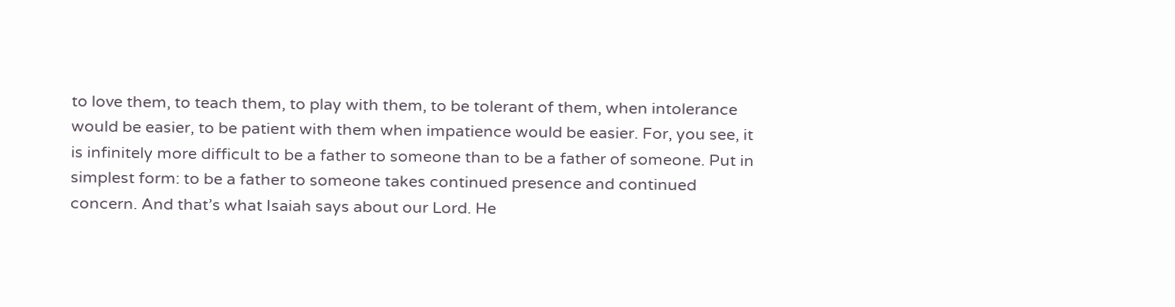to love them, to teach them, to play with them, to be tolerant of them, when intolerance would be easier, to be patient with them when impatience would be easier. For, you see, it is infinitely more difficult to be a father to someone than to be a father of someone. Put in simplest form: to be a father to someone takes continued presence and continued concern. And that’s what Isaiah says about our Lord. He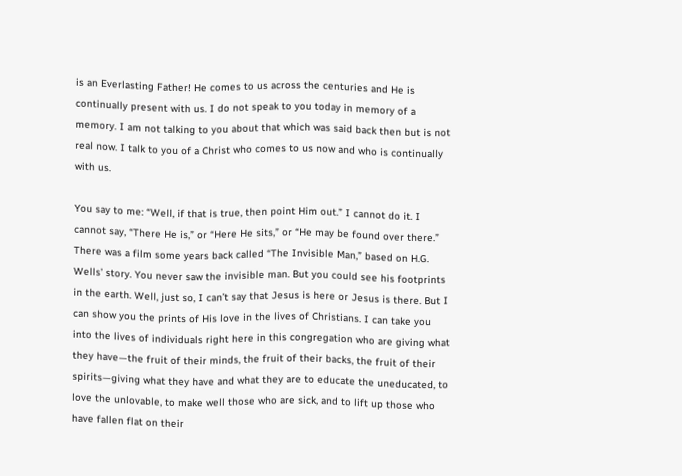is an Everlasting Father! He comes to us across the centuries and He is continually present with us. I do not speak to you today in memory of a memory. I am not talking to you about that which was said back then but is not real now. I talk to you of a Christ who comes to us now and who is continually with us.

You say to me: “Well, if that is true, then point Him out.” I cannot do it. I cannot say, “There He is,” or “Here He sits,” or “He may be found over there.” There was a film some years back called “The Invisible Man,” based on H.G. Wells’ story. You never saw the invisible man. But you could see his footprints in the earth. Well, just so, I can’t say that Jesus is here or Jesus is there. But I can show you the prints of His love in the lives of Christians. I can take you into the lives of individuals right here in this congregation who are giving what they have—the fruit of their minds, the fruit of their backs, the fruit of their spirits—giving what they have and what they are to educate the uneducated, to love the unlovable, to make well those who are sick, and to lift up those who have fallen flat on their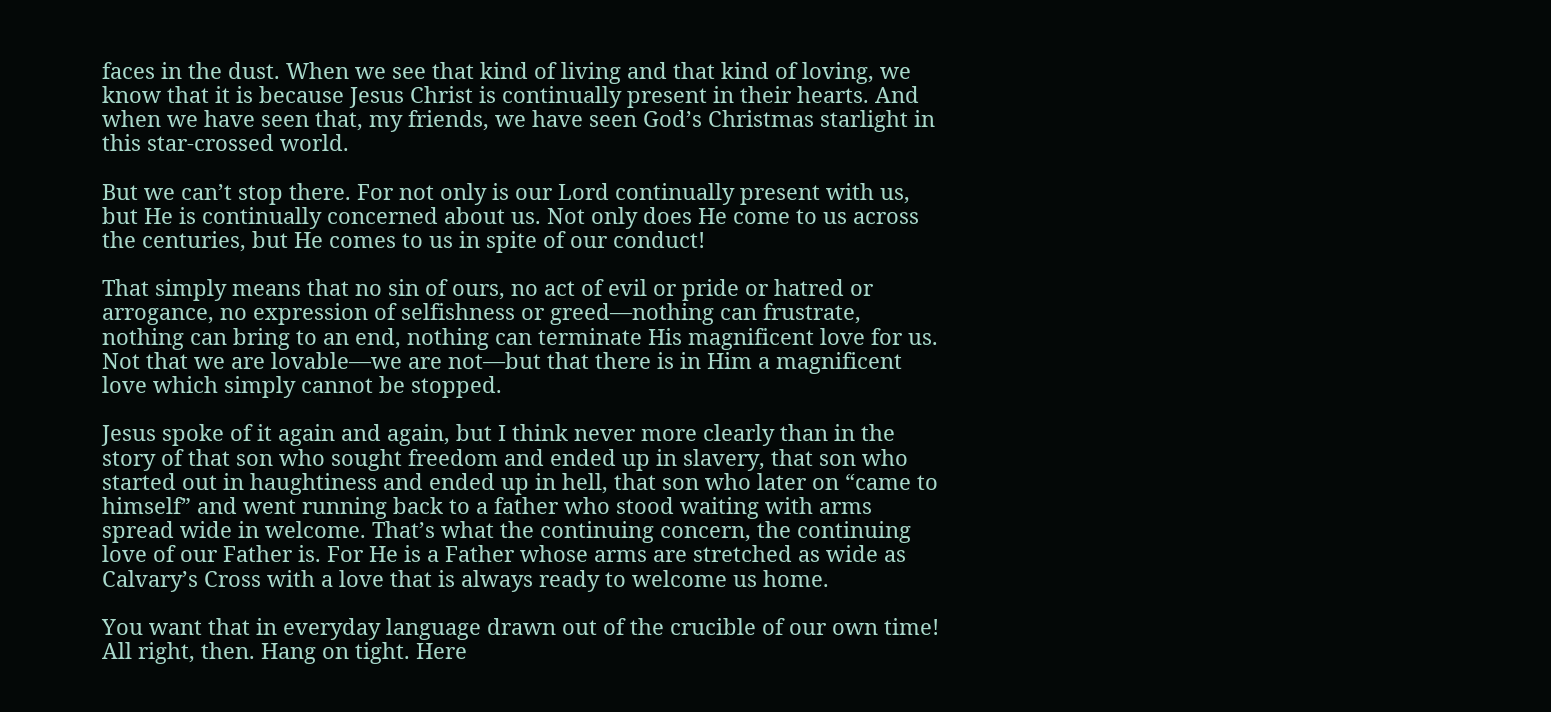faces in the dust. When we see that kind of living and that kind of loving, we know that it is because Jesus Christ is continually present in their hearts. And when we have seen that, my friends, we have seen God’s Christmas starlight in this star-crossed world.

But we can’t stop there. For not only is our Lord continually present with us, but He is continually concerned about us. Not only does He come to us across the centuries, but He comes to us in spite of our conduct!

That simply means that no sin of ours, no act of evil or pride or hatred or arrogance, no expression of selfishness or greed—nothing can frustrate, nothing can bring to an end, nothing can terminate His magnificent love for us. Not that we are lovable—we are not—but that there is in Him a magnificent love which simply cannot be stopped.

Jesus spoke of it again and again, but I think never more clearly than in the story of that son who sought freedom and ended up in slavery, that son who started out in haughtiness and ended up in hell, that son who later on “came to himself” and went running back to a father who stood waiting with arms spread wide in welcome. That’s what the continuing concern, the continuing love of our Father is. For He is a Father whose arms are stretched as wide as Calvary’s Cross with a love that is always ready to welcome us home.

You want that in everyday language drawn out of the crucible of our own time! All right, then. Hang on tight. Here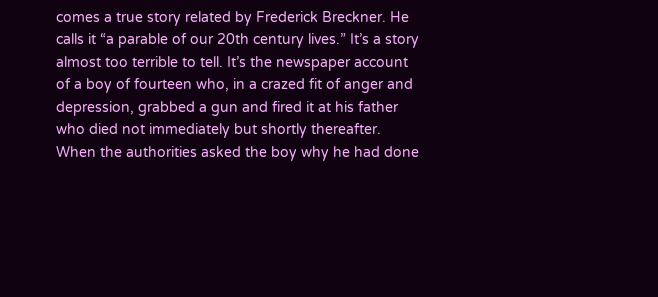comes a true story related by Frederick Breckner. He calls it “a parable of our 20th century lives.” It’s a story almost too terrible to tell. It’s the newspaper account of a boy of fourteen who, in a crazed fit of anger and depression, grabbed a gun and fired it at his father who died not immediately but shortly thereafter. When the authorities asked the boy why he had done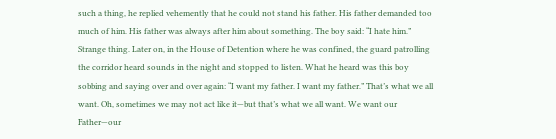such a thing, he replied vehemently that he could not stand his father. His father demanded too much of him. His father was always after him about something. The boy said: “I hate him.” Strange thing. Later on, in the House of Detention where he was confined, the guard patrolling the corridor heard sounds in the night and stopped to listen. What he heard was this boy sobbing and saying over and over again: “I want my father. I want my father.” That’s what we all want. Oh, sometimes we may not act like it—but that’s what we all want. We want our Father—our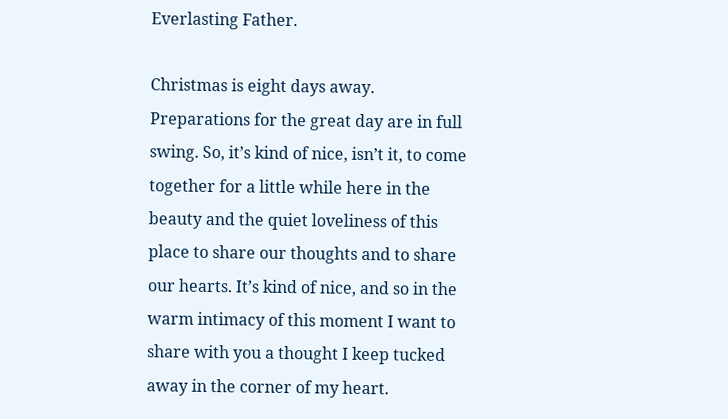Everlasting Father.

Christmas is eight days away. Preparations for the great day are in full swing. So, it’s kind of nice, isn’t it, to come together for a little while here in the beauty and the quiet loveliness of this place to share our thoughts and to share our hearts. It’s kind of nice, and so in the warm intimacy of this moment I want to share with you a thought I keep tucked away in the corner of my heart.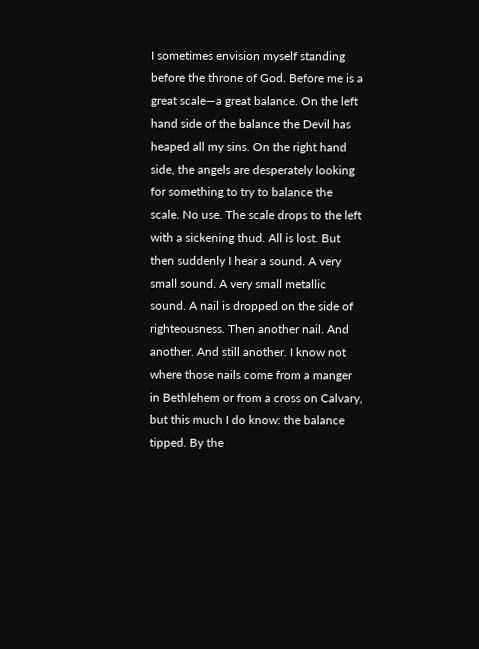I sometimes envision myself standing before the throne of God. Before me is a great scale—a great balance. On the left hand side of the balance the Devil has heaped all my sins. On the right hand side, the angels are desperately looking for something to try to balance the scale. No use. The scale drops to the left with a sickening thud. All is lost. But then suddenly I hear a sound. A very small sound. A very small metallic sound. A nail is dropped on the side of righteousness. Then another nail. And another. And still another. I know not where those nails come from a manger in Bethlehem or from a cross on Calvary, but this much I do know: the balance tipped. By the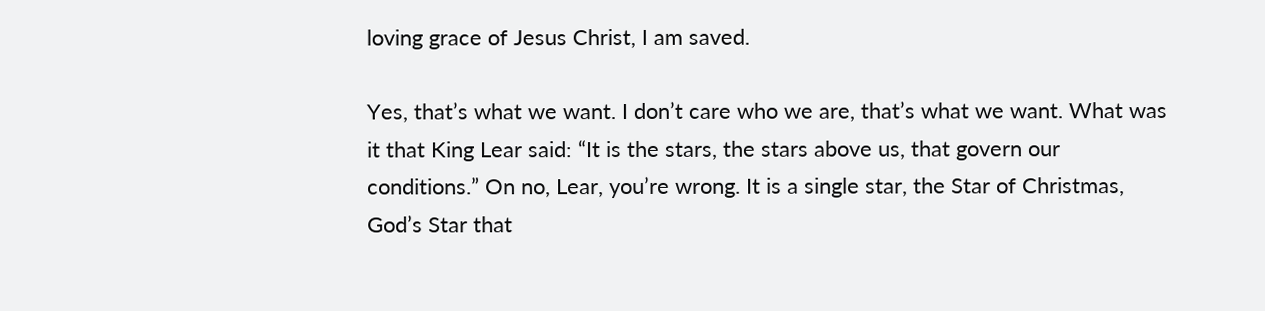loving grace of Jesus Christ, I am saved.

Yes, that’s what we want. I don’t care who we are, that’s what we want. What was it that King Lear said: “It is the stars, the stars above us, that govern our conditions.” On no, Lear, you’re wrong. It is a single star, the Star of Christmas, God’s Star that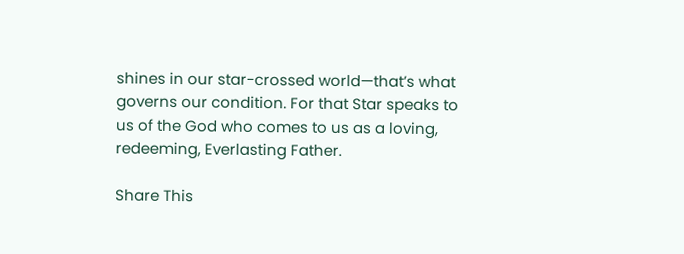shines in our star-crossed world—that’s what governs our condition. For that Star speaks to us of the God who comes to us as a loving, redeeming, Everlasting Father.

Share This